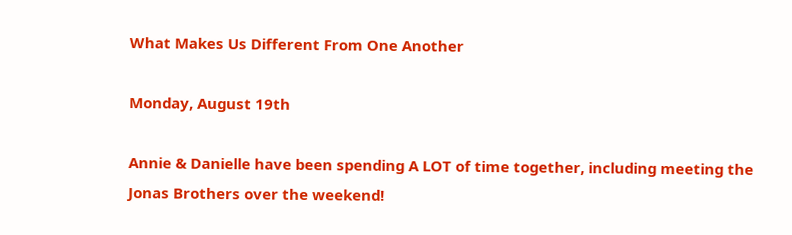What Makes Us Different From One Another

Monday, August 19th

Annie & Danielle have been spending A LOT of time together, including meeting the Jonas Brothers over the weekend!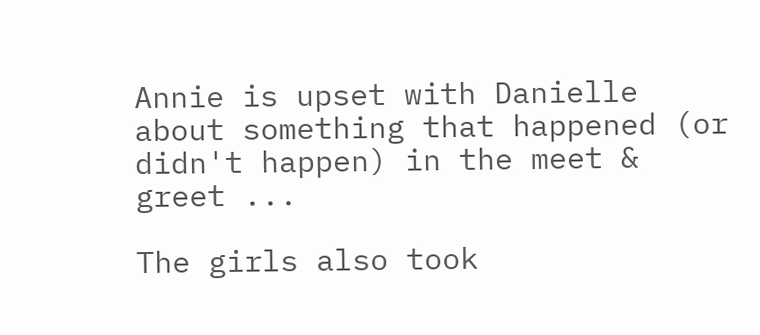Annie is upset with Danielle about something that happened (or didn't happen) in the meet & greet ...

The girls also took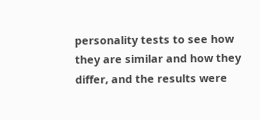personality tests to see how they are similar and how they differ, and the results were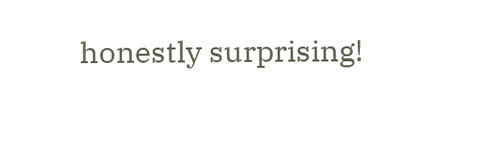honestly surprising!